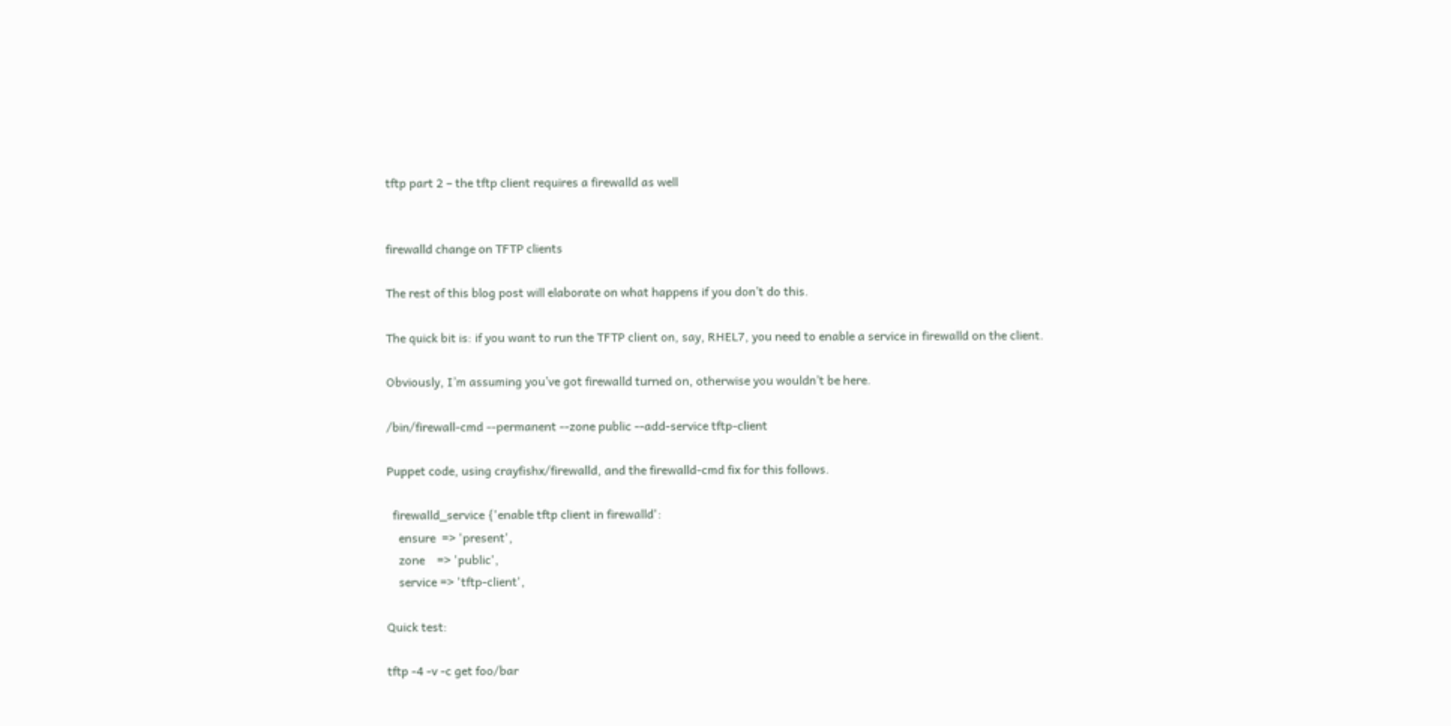tftp part 2 – the tftp client requires a firewalld as well


firewalld change on TFTP clients

The rest of this blog post will elaborate on what happens if you don’t do this.

The quick bit is: if you want to run the TFTP client on, say, RHEL7, you need to enable a service in firewalld on the client.

Obviously, I’m assuming you’ve got firewalld turned on, otherwise you wouldn’t be here.

/bin/firewall-cmd --permanent --zone public --add-service tftp-client

Puppet code, using crayfishx/firewalld, and the firewalld-cmd fix for this follows.

  firewalld_service {'enable tftp client in firewalld':
    ensure  => 'present',
    zone    => 'public',
    service => 'tftp-client',

Quick test:

tftp -4 -v -c get foo/bar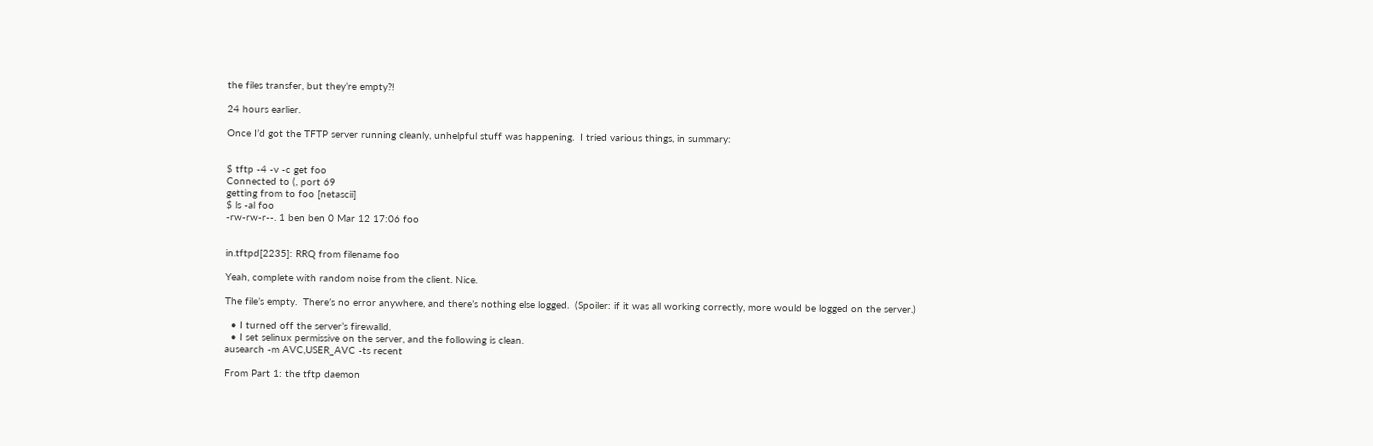the files transfer, but they’re empty?!

24 hours earlier.

Once I’d got the TFTP server running cleanly, unhelpful stuff was happening.  I tried various things, in summary:


$ tftp -4 -v -c get foo
Connected to (, port 69
getting from to foo [netascii]
$ ls -al foo
-rw-rw-r--. 1 ben ben 0 Mar 12 17:06 foo


in.tftpd[2235]: RRQ from filename foo

Yeah, complete with random noise from the client. Nice.

The file’s empty.  There’s no error anywhere, and there’s nothing else logged.  (Spoiler: if it was all working correctly, more would be logged on the server.)

  • I turned off the server’s firewalld.
  • I set selinux permissive on the server, and the following is clean.
ausearch -m AVC,USER_AVC -ts recent

From Part 1: the tftp daemon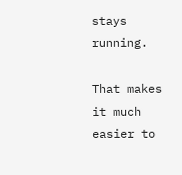stays running.

That makes it much easier to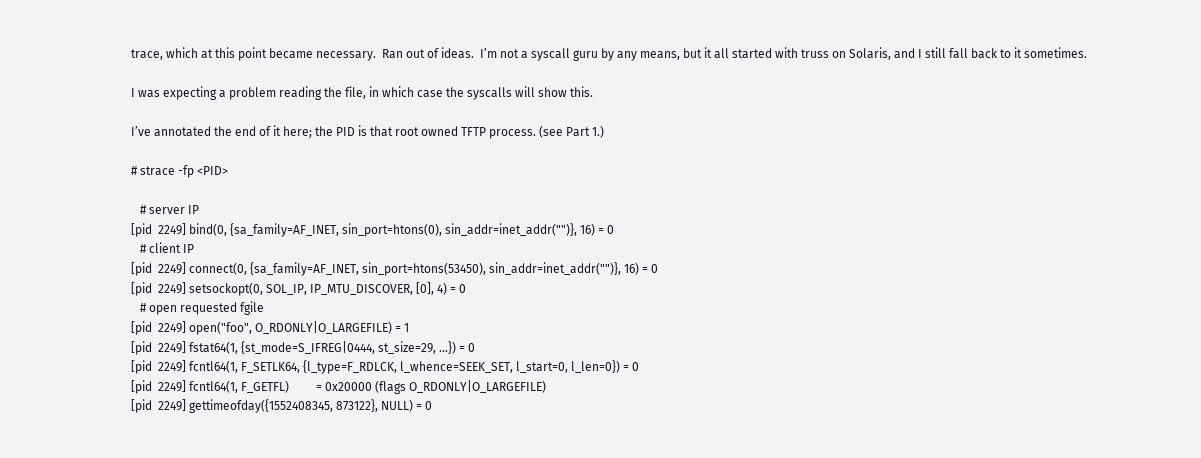trace, which at this point became necessary.  Ran out of ideas.  I’m not a syscall guru by any means, but it all started with truss on Solaris, and I still fall back to it sometimes.

I was expecting a problem reading the file, in which case the syscalls will show this.

I’ve annotated the end of it here; the PID is that root owned TFTP process. (see Part 1.)

# strace -fp <PID>

   # server IP
[pid  2249] bind(0, {sa_family=AF_INET, sin_port=htons(0), sin_addr=inet_addr("")}, 16) = 0
   # client IP
[pid  2249] connect(0, {sa_family=AF_INET, sin_port=htons(53450), sin_addr=inet_addr("")}, 16) = 0
[pid  2249] setsockopt(0, SOL_IP, IP_MTU_DISCOVER, [0], 4) = 0
   # open requested fgile
[pid  2249] open("foo", O_RDONLY|O_LARGEFILE) = 1
[pid  2249] fstat64(1, {st_mode=S_IFREG|0444, st_size=29, ...}) = 0
[pid  2249] fcntl64(1, F_SETLK64, {l_type=F_RDLCK, l_whence=SEEK_SET, l_start=0, l_len=0}) = 0
[pid  2249] fcntl64(1, F_GETFL)         = 0x20000 (flags O_RDONLY|O_LARGEFILE)
[pid  2249] gettimeofday({1552408345, 873122}, NULL) = 0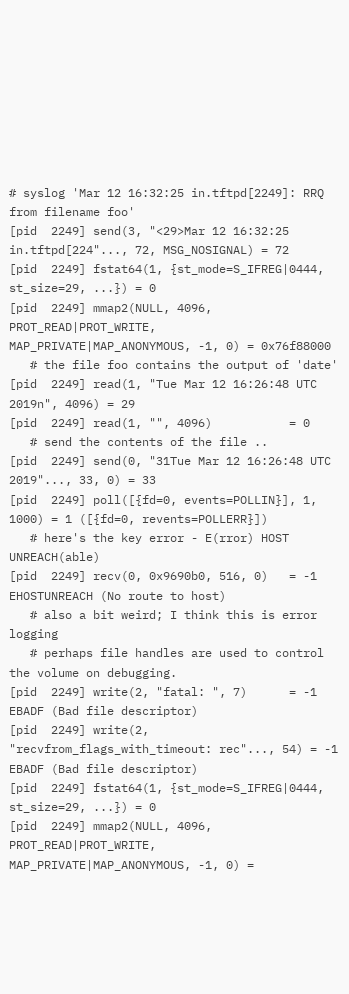# syslog 'Mar 12 16:32:25 in.tftpd[2249]: RRQ from filename foo'
[pid  2249] send(3, "<29>Mar 12 16:32:25 in.tftpd[224"..., 72, MSG_NOSIGNAL) = 72
[pid  2249] fstat64(1, {st_mode=S_IFREG|0444, st_size=29, ...}) = 0
[pid  2249] mmap2(NULL, 4096, PROT_READ|PROT_WRITE, MAP_PRIVATE|MAP_ANONYMOUS, -1, 0) = 0x76f88000
   # the file foo contains the output of 'date'
[pid  2249] read(1, "Tue Mar 12 16:26:48 UTC 2019n", 4096) = 29
[pid  2249] read(1, "", 4096)           = 0
   # send the contents of the file ..
[pid  2249] send(0, "31Tue Mar 12 16:26:48 UTC 2019"..., 33, 0) = 33
[pid  2249] poll([{fd=0, events=POLLIN}], 1, 1000) = 1 ([{fd=0, revents=POLLERR}])
   # here's the key error - E(rror) HOST UNREACH(able)
[pid  2249] recv(0, 0x9690b0, 516, 0)   = -1 EHOSTUNREACH (No route to host)
   # also a bit weird; I think this is error logging
   # perhaps file handles are used to control the volume on debugging.
[pid  2249] write(2, "fatal: ", 7)      = -1 EBADF (Bad file descriptor)
[pid  2249] write(2, "recvfrom_flags_with_timeout: rec"..., 54) = -1 EBADF (Bad file descriptor)
[pid  2249] fstat64(1, {st_mode=S_IFREG|0444, st_size=29, ...}) = 0
[pid  2249] mmap2(NULL, 4096, PROT_READ|PROT_WRITE, MAP_PRIVATE|MAP_ANONYMOUS, -1, 0) =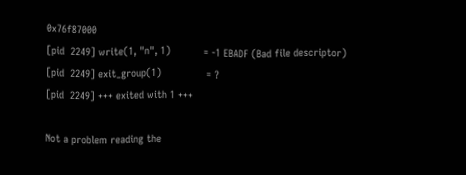0x76f87000
[pid  2249] write(1, "n", 1)           = -1 EBADF (Bad file descriptor)
[pid  2249] exit_group(1)               = ?
[pid  2249] +++ exited with 1 +++

Not a problem reading the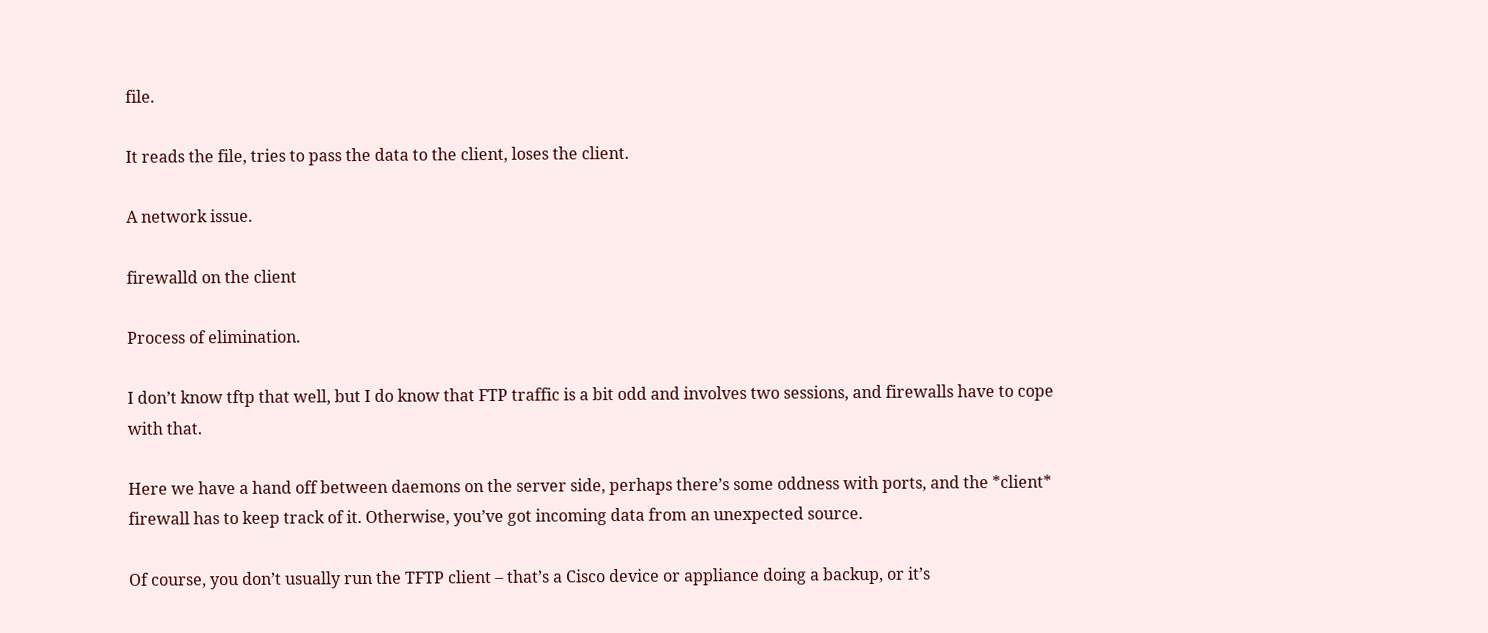file.

It reads the file, tries to pass the data to the client, loses the client.

A network issue.

firewalld on the client

Process of elimination.

I don’t know tftp that well, but I do know that FTP traffic is a bit odd and involves two sessions, and firewalls have to cope with that.

Here we have a hand off between daemons on the server side, perhaps there’s some oddness with ports, and the *client* firewall has to keep track of it. Otherwise, you’ve got incoming data from an unexpected source.

Of course, you don’t usually run the TFTP client – that’s a Cisco device or appliance doing a backup, or it’s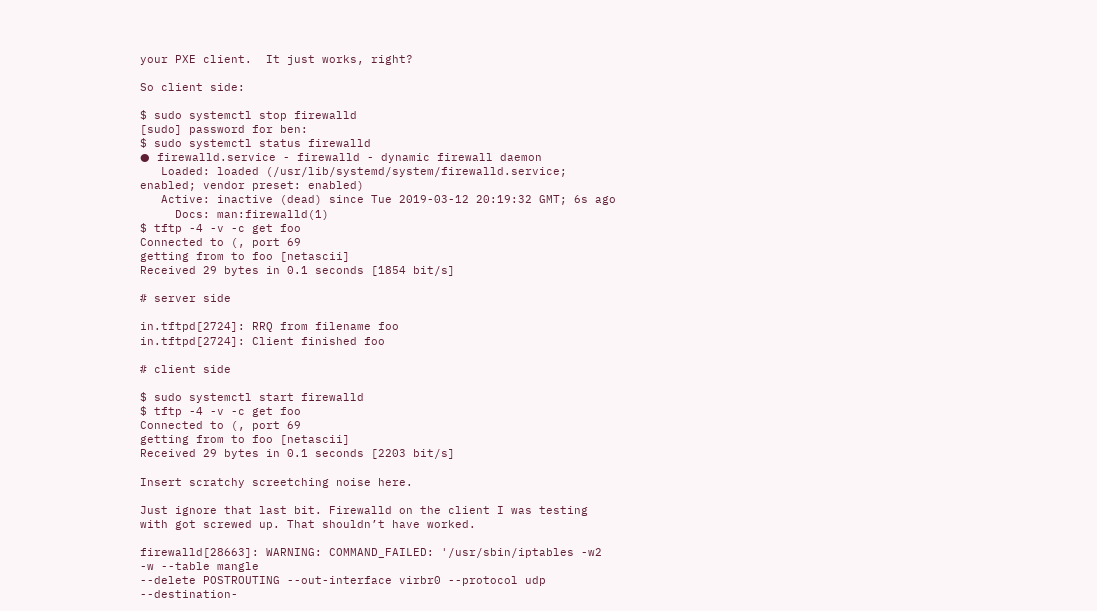your PXE client.  It just works, right?

So client side:

$ sudo systemctl stop firewalld
[sudo] password for ben:
$ sudo systemctl status firewalld
● firewalld.service - firewalld - dynamic firewall daemon
   Loaded: loaded (/usr/lib/systemd/system/firewalld.service; enabled; vendor preset: enabled)
   Active: inactive (dead) since Tue 2019-03-12 20:19:32 GMT; 6s ago
     Docs: man:firewalld(1)
$ tftp -4 -v -c get foo
Connected to (, port 69
getting from to foo [netascii]
Received 29 bytes in 0.1 seconds [1854 bit/s]

# server side

in.tftpd[2724]: RRQ from filename foo
in.tftpd[2724]: Client finished foo

# client side

$ sudo systemctl start firewalld
$ tftp -4 -v -c get foo
Connected to (, port 69
getting from to foo [netascii]
Received 29 bytes in 0.1 seconds [2203 bit/s]

Insert scratchy screetching noise here.

Just ignore that last bit. Firewalld on the client I was testing with got screwed up. That shouldn’t have worked.

firewalld[28663]: WARNING: COMMAND_FAILED: '/usr/sbin/iptables -w2 -w --table mangle
--delete POSTROUTING --out-interface virbr0 --protocol udp --destination-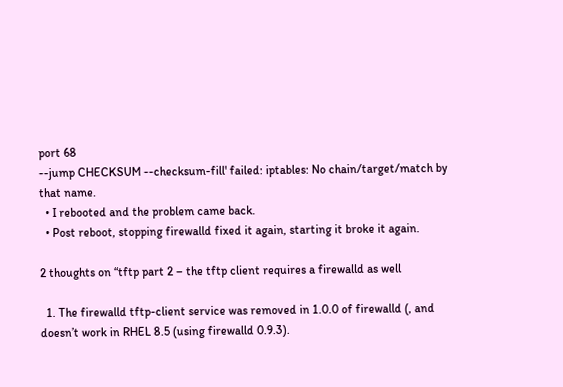port 68
--jump CHECKSUM --checksum-fill' failed: iptables: No chain/target/match by that name.
  • I rebooted and the problem came back.
  • Post reboot, stopping firewalld fixed it again, starting it broke it again.

2 thoughts on “tftp part 2 – the tftp client requires a firewalld as well

  1. The firewalld tftp-client service was removed in 1.0.0 of firewalld (, and doesn’t work in RHEL 8.5 (using firewalld 0.9.3).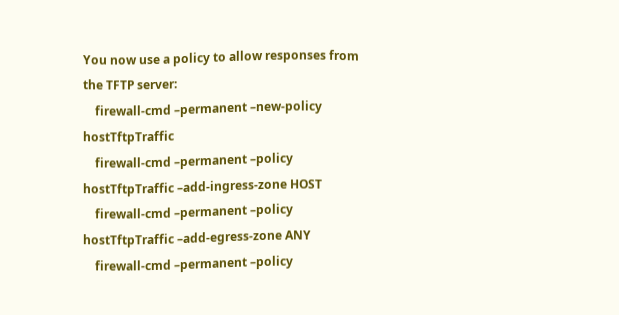You now use a policy to allow responses from the TFTP server:
    firewall-cmd –permanent –new-policy hostTftpTraffic
    firewall-cmd –permanent –policy hostTftpTraffic –add-ingress-zone HOST
    firewall-cmd –permanent –policy hostTftpTraffic –add-egress-zone ANY
    firewall-cmd –permanent –policy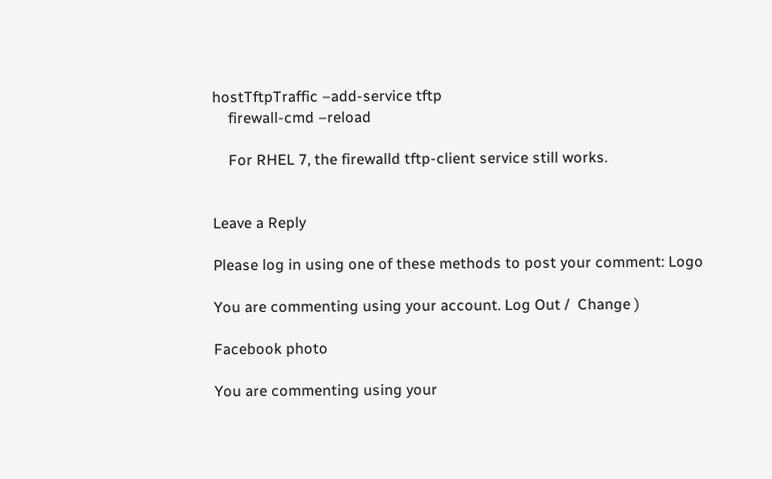hostTftpTraffic –add-service tftp
    firewall-cmd –reload

    For RHEL 7, the firewalld tftp-client service still works.


Leave a Reply

Please log in using one of these methods to post your comment: Logo

You are commenting using your account. Log Out /  Change )

Facebook photo

You are commenting using your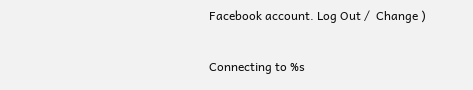Facebook account. Log Out /  Change )

Connecting to %s